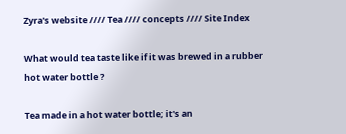Zyra's website //// Tea //// concepts //// Site Index

What would tea taste like if it was brewed in a rubber hot water bottle ?

Tea made in a hot water bottle; it's an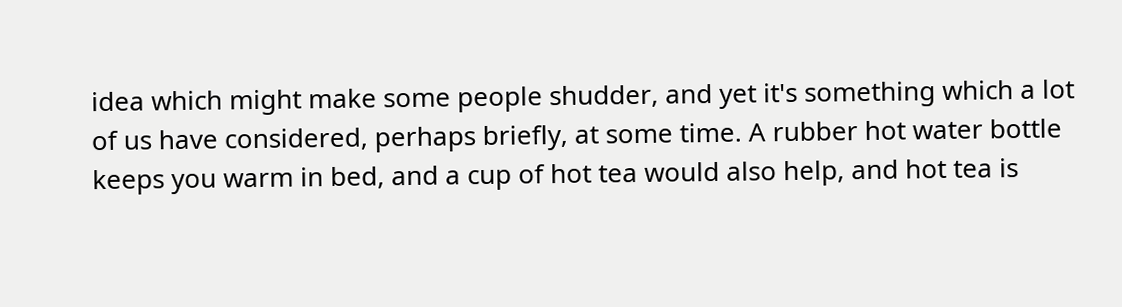idea which might make some people shudder, and yet it's something which a lot of us have considered, perhaps briefly, at some time. A rubber hot water bottle keeps you warm in bed, and a cup of hot tea would also help, and hot tea is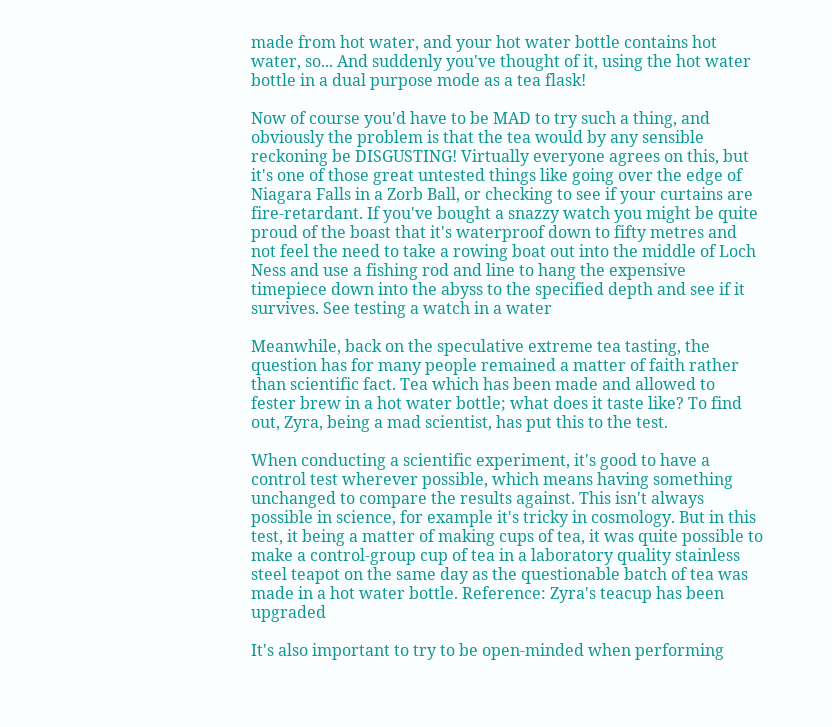made from hot water, and your hot water bottle contains hot water, so... And suddenly you've thought of it, using the hot water bottle in a dual purpose mode as a tea flask!

Now of course you'd have to be MAD to try such a thing, and obviously the problem is that the tea would by any sensible reckoning be DISGUSTING! Virtually everyone agrees on this, but it's one of those great untested things like going over the edge of Niagara Falls in a Zorb Ball, or checking to see if your curtains are fire-retardant. If you've bought a snazzy watch you might be quite proud of the boast that it's waterproof down to fifty metres and not feel the need to take a rowing boat out into the middle of Loch Ness and use a fishing rod and line to hang the expensive timepiece down into the abyss to the specified depth and see if it survives. See testing a watch in a water

Meanwhile, back on the speculative extreme tea tasting, the question has for many people remained a matter of faith rather than scientific fact. Tea which has been made and allowed to fester brew in a hot water bottle; what does it taste like? To find out, Zyra, being a mad scientist, has put this to the test.

When conducting a scientific experiment, it's good to have a control test wherever possible, which means having something unchanged to compare the results against. This isn't always possible in science, for example it's tricky in cosmology. But in this test, it being a matter of making cups of tea, it was quite possible to make a control-group cup of tea in a laboratory quality stainless steel teapot on the same day as the questionable batch of tea was made in a hot water bottle. Reference: Zyra's teacup has been upgraded

It's also important to try to be open-minded when performing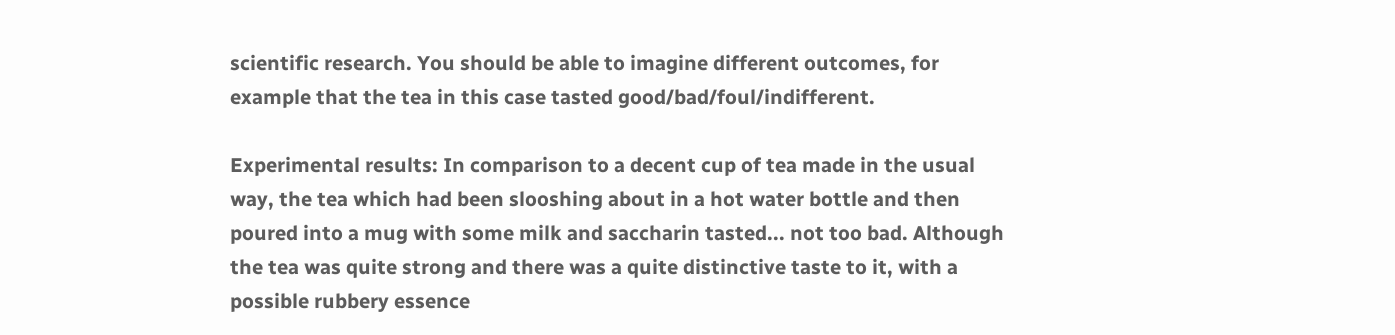scientific research. You should be able to imagine different outcomes, for example that the tea in this case tasted good/bad/foul/indifferent.

Experimental results: In comparison to a decent cup of tea made in the usual way, the tea which had been slooshing about in a hot water bottle and then poured into a mug with some milk and saccharin tasted... not too bad. Although the tea was quite strong and there was a quite distinctive taste to it, with a possible rubbery essence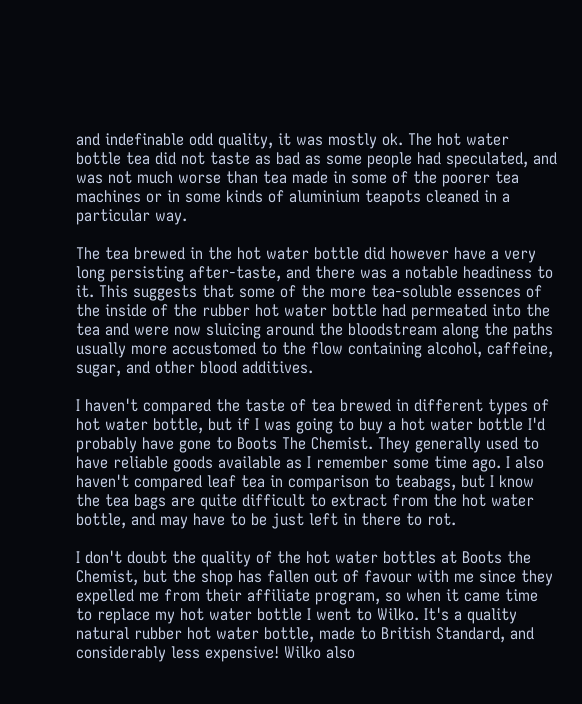and indefinable odd quality, it was mostly ok. The hot water bottle tea did not taste as bad as some people had speculated, and was not much worse than tea made in some of the poorer tea machines or in some kinds of aluminium teapots cleaned in a particular way.

The tea brewed in the hot water bottle did however have a very long persisting after-taste, and there was a notable headiness to it. This suggests that some of the more tea-soluble essences of the inside of the rubber hot water bottle had permeated into the tea and were now sluicing around the bloodstream along the paths usually more accustomed to the flow containing alcohol, caffeine, sugar, and other blood additives.

I haven't compared the taste of tea brewed in different types of hot water bottle, but if I was going to buy a hot water bottle I'd probably have gone to Boots The Chemist. They generally used to have reliable goods available as I remember some time ago. I also haven't compared leaf tea in comparison to teabags, but I know the tea bags are quite difficult to extract from the hot water bottle, and may have to be just left in there to rot.

I don't doubt the quality of the hot water bottles at Boots the Chemist, but the shop has fallen out of favour with me since they expelled me from their affiliate program, so when it came time to replace my hot water bottle I went to Wilko. It's a quality natural rubber hot water bottle, made to British Standard, and considerably less expensive! Wilko also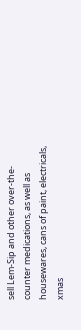sell Lem-Sip and other over-the-counter medications, as well as housewares, cans of paint, electricals, xmas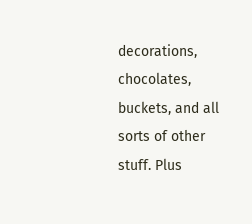decorations, chocolates, buckets, and all sorts of other stuff. Plus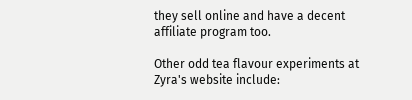they sell online and have a decent affiliate program too.

Other odd tea flavour experiments at Zyra's website include: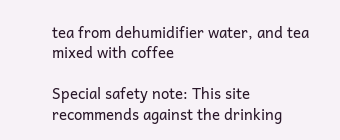tea from dehumidifier water, and tea mixed with coffee

Special safety note: This site recommends against the drinking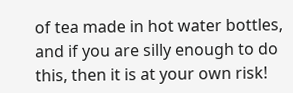of tea made in hot water bottles, and if you are silly enough to do this, then it is at your own risk!